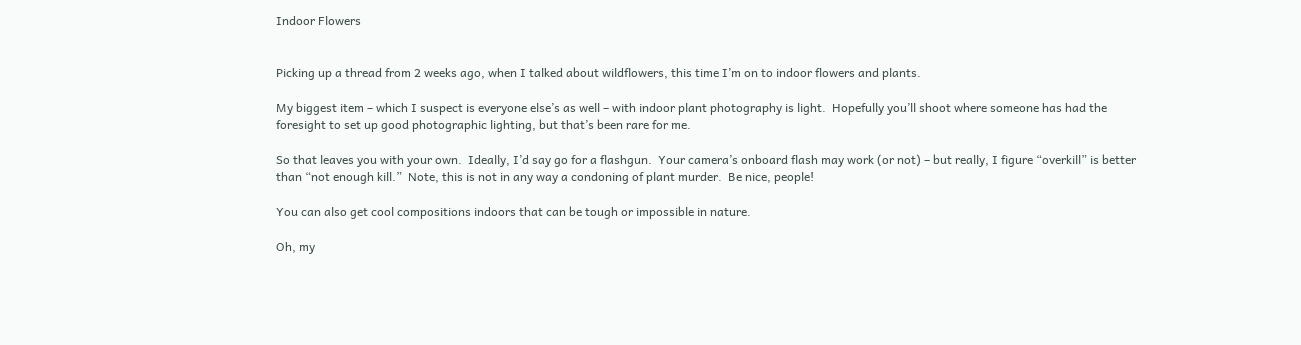Indoor Flowers


Picking up a thread from 2 weeks ago, when I talked about wildflowers, this time I’m on to indoor flowers and plants.

My biggest item – which I suspect is everyone else’s as well – with indoor plant photography is light.  Hopefully you’ll shoot where someone has had the foresight to set up good photographic lighting, but that’s been rare for me.

So that leaves you with your own.  Ideally, I’d say go for a flashgun.  Your camera’s onboard flash may work (or not) – but really, I figure “overkill” is better than “not enough kill.”  Note, this is not in any way a condoning of plant murder.  Be nice, people!

You can also get cool compositions indoors that can be tough or impossible in nature.

Oh, my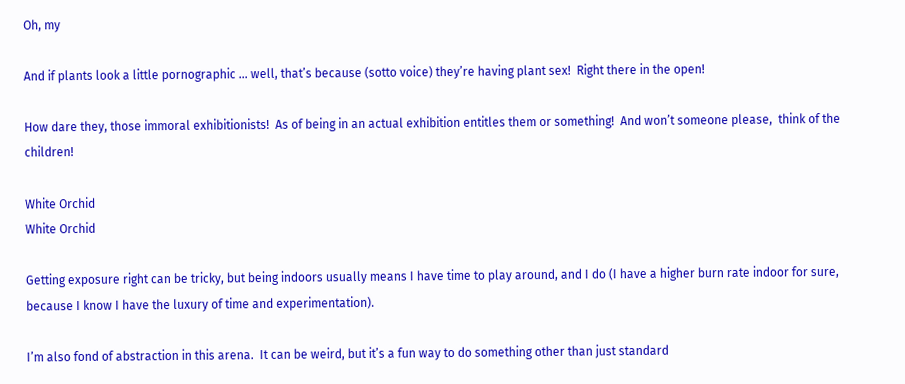Oh, my

And if plants look a little pornographic … well, that’s because (sotto voice) they’re having plant sex!  Right there in the open!

How dare they, those immoral exhibitionists!  As of being in an actual exhibition entitles them or something!  And won’t someone please,  think of the children!

White Orchid
White Orchid

Getting exposure right can be tricky, but being indoors usually means I have time to play around, and I do (I have a higher burn rate indoor for sure, because I know I have the luxury of time and experimentation).

I’m also fond of abstraction in this arena.  It can be weird, but it’s a fun way to do something other than just standard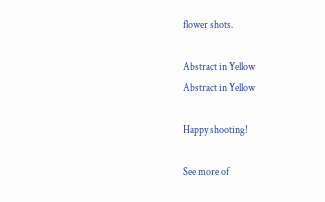flower shots.

Abstract in Yellow
Abstract in Yellow

Happy shooting!

See more of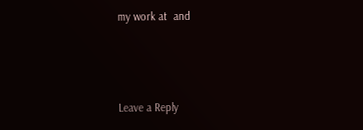my work at  and



Leave a Reply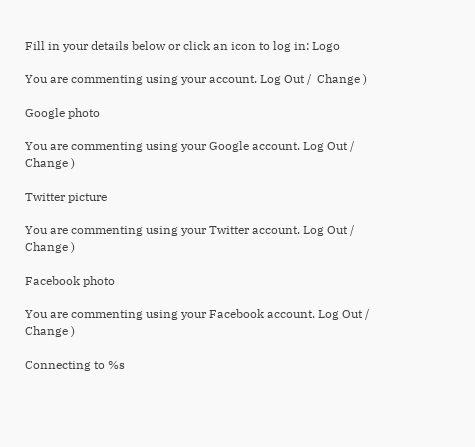Fill in your details below or click an icon to log in: Logo

You are commenting using your account. Log Out /  Change )

Google photo

You are commenting using your Google account. Log Out /  Change )

Twitter picture

You are commenting using your Twitter account. Log Out /  Change )

Facebook photo

You are commenting using your Facebook account. Log Out /  Change )

Connecting to %s